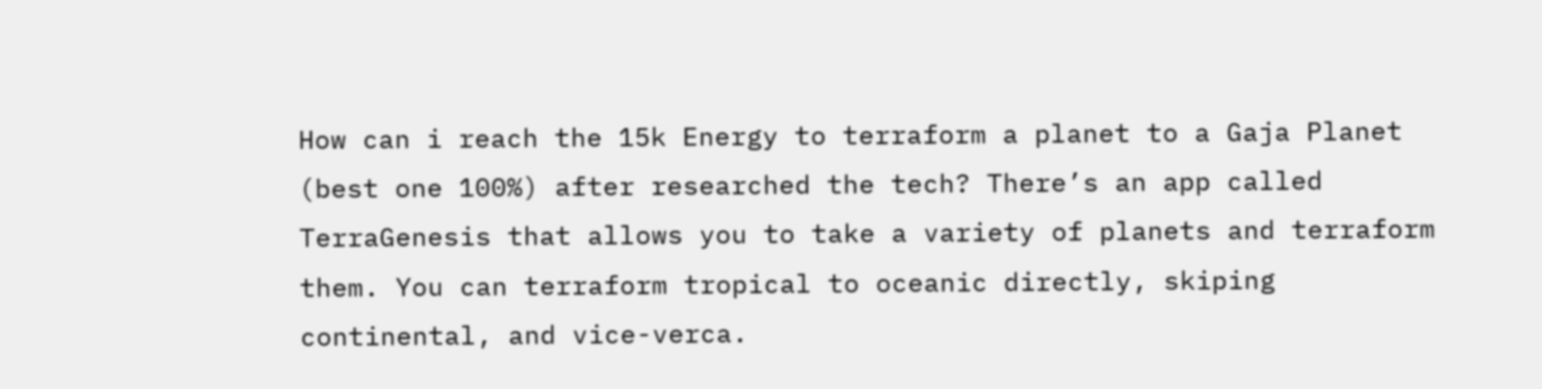How can i reach the 15k Energy to terraform a planet to a Gaja Planet (best one 100%) after researched the tech? There’s an app called TerraGenesis that allows you to take a variety of planets and terraform them. You can terraform tropical to oceanic directly, skiping continental, and vice-verca.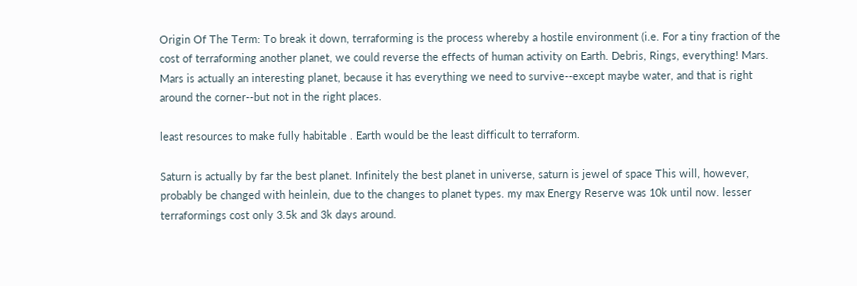Origin Of The Term: To break it down, terraforming is the process whereby a hostile environment (i.e. For a tiny fraction of the cost of terraforming another planet, we could reverse the effects of human activity on Earth. Debris, Rings, everything! Mars. Mars is actually an interesting planet, because it has everything we need to survive--except maybe water, and that is right around the corner--but not in the right places.

least resources to make fully habitable . Earth would be the least difficult to terraform.

Saturn is actually by far the best planet. Infinitely the best planet in universe, saturn is jewel of space This will, however, probably be changed with heinlein, due to the changes to planet types. my max Energy Reserve was 10k until now. lesser terraformings cost only 3.5k and 3k days around.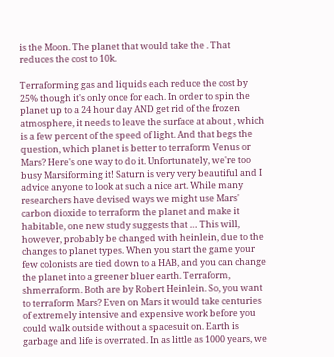is the Moon. The planet that would take the . That reduces the cost to 10k.

Terraforming gas and liquids each reduce the cost by 25% though it's only once for each. In order to spin the planet up to a 24 hour day AND get rid of the frozen atmosphere, it needs to leave the surface at about , which is a few percent of the speed of light. And that begs the question, which planet is better to terraform Venus or Mars? Here's one way to do it. Unfortunately, we're too busy Marsiforming it! Saturn is very very beautiful and I advice anyone to look at such a nice art. While many researchers have devised ways we might use Mars' carbon dioxide to terraform the planet and make it habitable, one new study suggests that … This will, however, probably be changed with heinlein, due to the changes to planet types. When you start the game your few colonists are tied down to a HAB, and you can change the planet into a greener bluer earth. Terraform, shmerraform. Both are by Robert Heinlein. So, you want to terraform Mars? Even on Mars it would take centuries of extremely intensive and expensive work before you could walk outside without a spacesuit on. Earth is garbage and life is overrated. In as little as 1000 years, we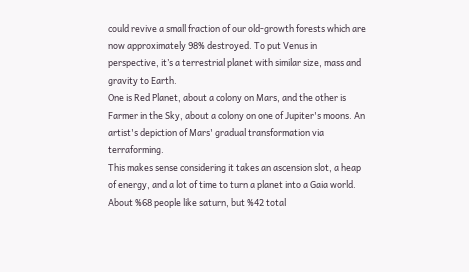could revive a small fraction of our old-growth forests which are now approximately 98% destroyed. To put Venus in perspective, it’s a terrestrial planet with similar size, mass and gravity to Earth.
One is Red Planet, about a colony on Mars, and the other is Farmer in the Sky, about a colony on one of Jupiter's moons. An artist's depiction of Mars' gradual transformation via terraforming.
This makes sense considering it takes an ascension slot, a heap of energy, and a lot of time to turn a planet into a Gaia world. About %68 people like saturn, but %42 total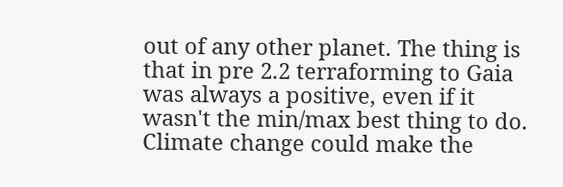out of any other planet. The thing is that in pre 2.2 terraforming to Gaia was always a positive, even if it wasn't the min/max best thing to do. Climate change could make the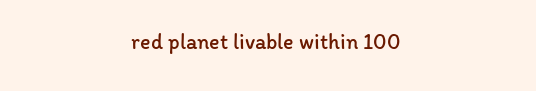red planet livable within 100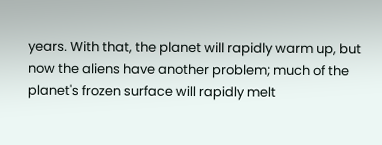years. With that, the planet will rapidly warm up, but now the aliens have another problem; much of the planet's frozen surface will rapidly melt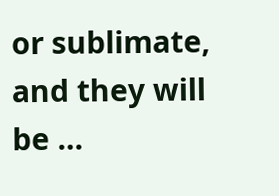or sublimate, and they will be …